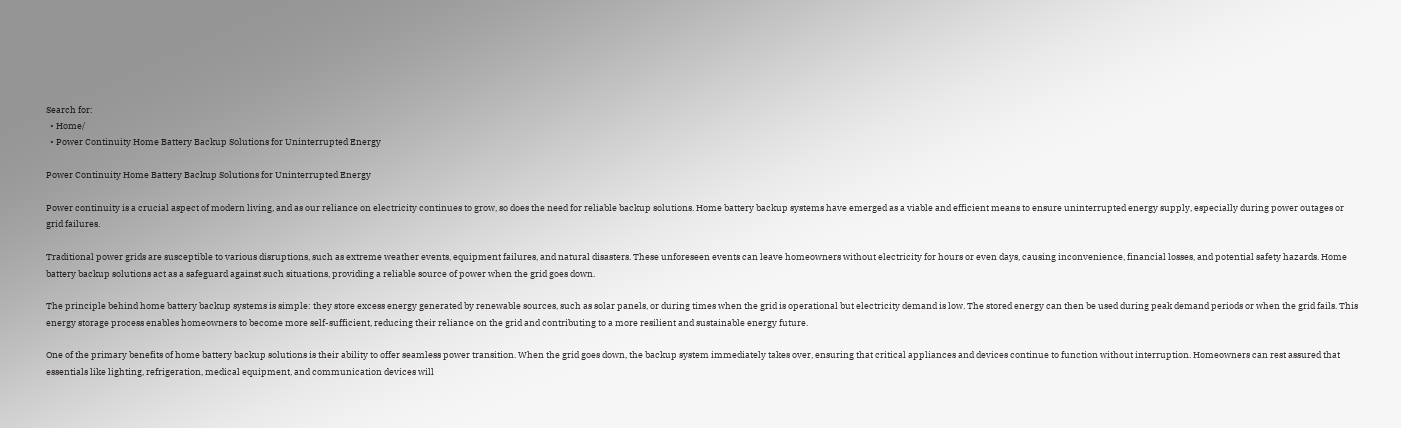Search for:
  • Home/
  • Power Continuity Home Battery Backup Solutions for Uninterrupted Energy

Power Continuity Home Battery Backup Solutions for Uninterrupted Energy

Power continuity is a crucial aspect of modern living, and as our reliance on electricity continues to grow, so does the need for reliable backup solutions. Home battery backup systems have emerged as a viable and efficient means to ensure uninterrupted energy supply, especially during power outages or grid failures.

Traditional power grids are susceptible to various disruptions, such as extreme weather events, equipment failures, and natural disasters. These unforeseen events can leave homeowners without electricity for hours or even days, causing inconvenience, financial losses, and potential safety hazards. Home battery backup solutions act as a safeguard against such situations, providing a reliable source of power when the grid goes down.

The principle behind home battery backup systems is simple: they store excess energy generated by renewable sources, such as solar panels, or during times when the grid is operational but electricity demand is low. The stored energy can then be used during peak demand periods or when the grid fails. This energy storage process enables homeowners to become more self-sufficient, reducing their reliance on the grid and contributing to a more resilient and sustainable energy future.

One of the primary benefits of home battery backup solutions is their ability to offer seamless power transition. When the grid goes down, the backup system immediately takes over, ensuring that critical appliances and devices continue to function without interruption. Homeowners can rest assured that essentials like lighting, refrigeration, medical equipment, and communication devices will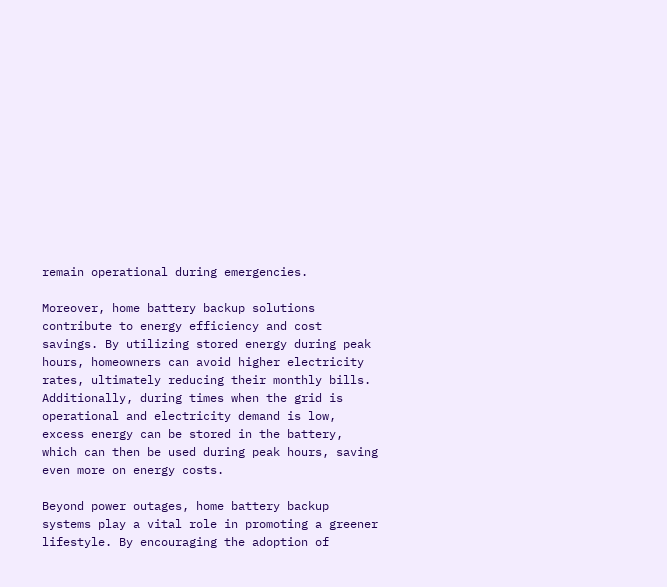remain operational during emergencies.

Moreover, home battery backup solutions contribute to energy efficiency and cost savings. By utilizing stored energy during peak hours, homeowners can avoid higher electricity rates, ultimately reducing their monthly bills. Additionally, during times when the grid is operational and electricity demand is low, excess energy can be stored in the battery, which can then be used during peak hours, saving even more on energy costs.

Beyond power outages, home battery backup systems play a vital role in promoting a greener lifestyle. By encouraging the adoption of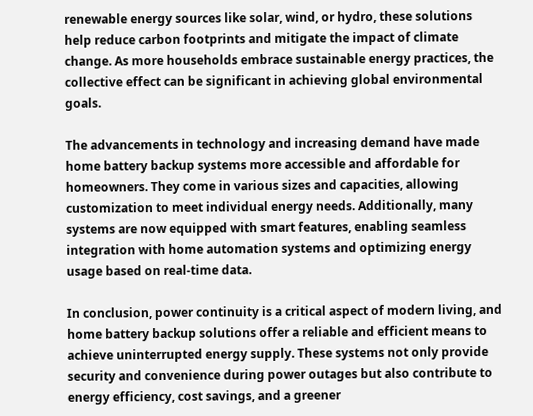renewable energy sources like solar, wind, or hydro, these solutions help reduce carbon footprints and mitigate the impact of climate change. As more households embrace sustainable energy practices, the collective effect can be significant in achieving global environmental goals.

The advancements in technology and increasing demand have made home battery backup systems more accessible and affordable for homeowners. They come in various sizes and capacities, allowing customization to meet individual energy needs. Additionally, many systems are now equipped with smart features, enabling seamless integration with home automation systems and optimizing energy usage based on real-time data.

In conclusion, power continuity is a critical aspect of modern living, and home battery backup solutions offer a reliable and efficient means to achieve uninterrupted energy supply. These systems not only provide security and convenience during power outages but also contribute to energy efficiency, cost savings, and a greener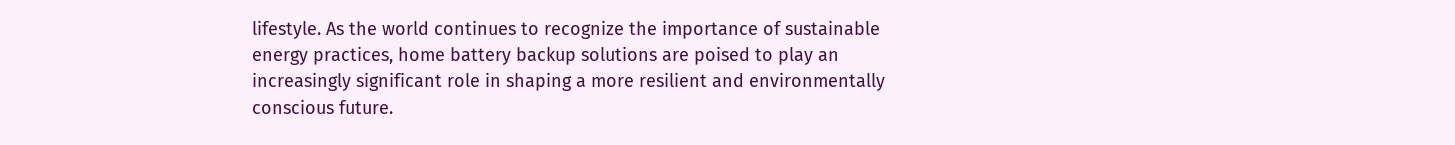lifestyle. As the world continues to recognize the importance of sustainable energy practices, home battery backup solutions are poised to play an increasingly significant role in shaping a more resilient and environmentally conscious future.